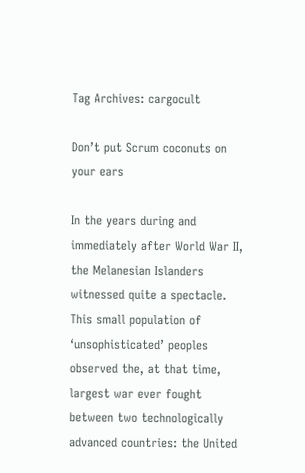Tag Archives: cargocult

Don’t put Scrum coconuts on your ears

In the years during and immediately after World War II, the Melanesian Islanders witnessed quite a spectacle. This small population of ‘unsophisticated’ peoples observed the, at that time,  largest war ever fought between two technologically advanced countries: the United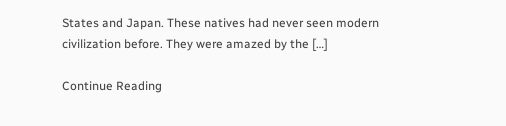States and Japan. These natives had never seen modern civilization before. They were amazed by the […]

Continue Reading